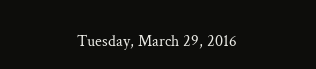Tuesday, March 29, 2016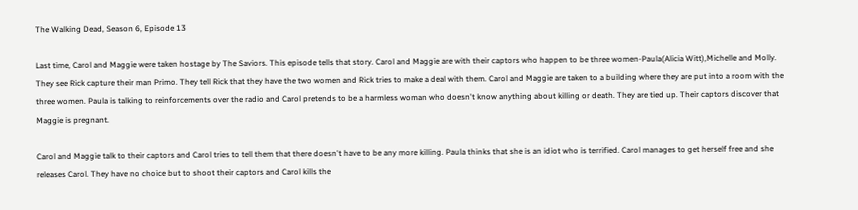The Walking Dead, Season 6, Episode 13

Last time, Carol and Maggie were taken hostage by The Saviors. This episode tells that story. Carol and Maggie are with their captors who happen to be three women-Paula(Alicia Witt),Michelle and Molly. They see Rick capture their man Primo. They tell Rick that they have the two women and Rick tries to make a deal with them. Carol and Maggie are taken to a building where they are put into a room with the three women. Paula is talking to reinforcements over the radio and Carol pretends to be a harmless woman who doesn't know anything about killing or death. They are tied up. Their captors discover that Maggie is pregnant.

Carol and Maggie talk to their captors and Carol tries to tell them that there doesn't have to be any more killing. Paula thinks that she is an idiot who is terrified. Carol manages to get herself free and she releases Carol. They have no choice but to shoot their captors and Carol kills the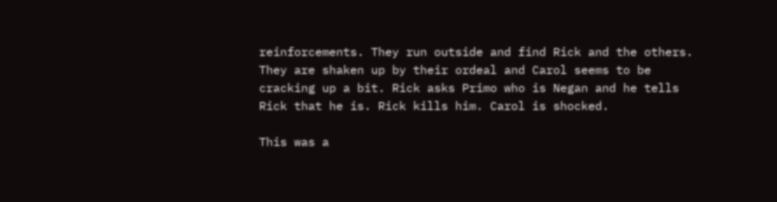reinforcements. They run outside and find Rick and the others. They are shaken up by their ordeal and Carol seems to be cracking up a bit. Rick asks Primo who is Negan and he tells Rick that he is. Rick kills him. Carol is shocked.

This was a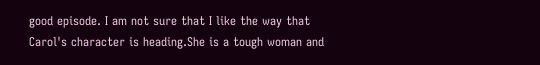good episode. I am not sure that I like the way that Carol's character is heading.She is a tough woman and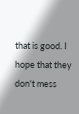that is good. I hope that they don't mess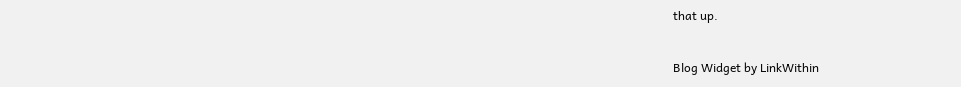that up.


Blog Widget by LinkWithin